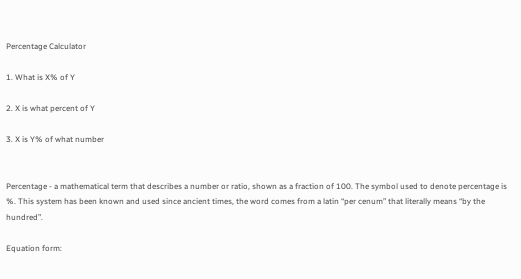Percentage Calculator

1. What is X% of Y

2. X is what percent of Y

3. X is Y% of what number


Percentage - a mathematical term that describes a number or ratio, shown as a fraction of 100. The symbol used to denote percentage is %. This system has been known and used since ancient times, the word comes from a latin “per cenum” that literally means “by the hundred”.

Equation form: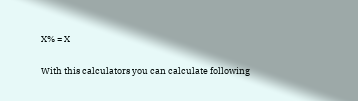X% = X

With this calculators you can calculate following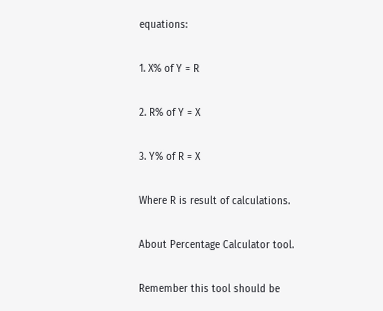equations:

1. X% of Y = R

2. R% of Y = X

3. Y% of R = X

Where R is result of calculations.

About Percentage Calculator tool.

Remember this tool should be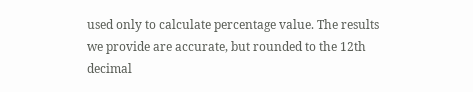used only to calculate percentage value. The results we provide are accurate, but rounded to the 12th decimal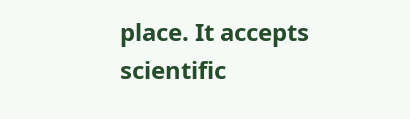place. It accepts scientific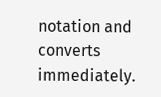notation and converts immediately.